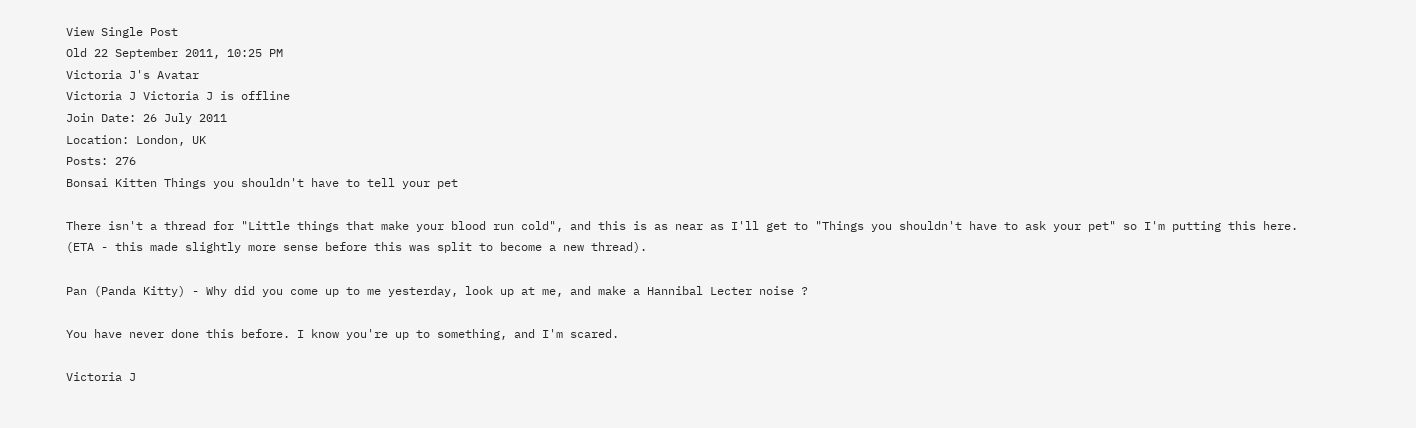View Single Post
Old 22 September 2011, 10:25 PM
Victoria J's Avatar
Victoria J Victoria J is offline
Join Date: 26 July 2011
Location: London, UK
Posts: 276
Bonsai Kitten Things you shouldn't have to tell your pet

There isn't a thread for "Little things that make your blood run cold", and this is as near as I'll get to "Things you shouldn't have to ask your pet" so I'm putting this here. (ETA - this made slightly more sense before this was split to become a new thread).

Pan (Panda Kitty) - Why did you come up to me yesterday, look up at me, and make a Hannibal Lecter noise ?

You have never done this before. I know you're up to something, and I'm scared.

Victoria J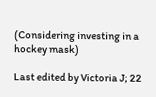(Considering investing in a hockey mask)

Last edited by Victoria J; 22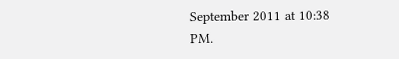September 2011 at 10:38 PM.